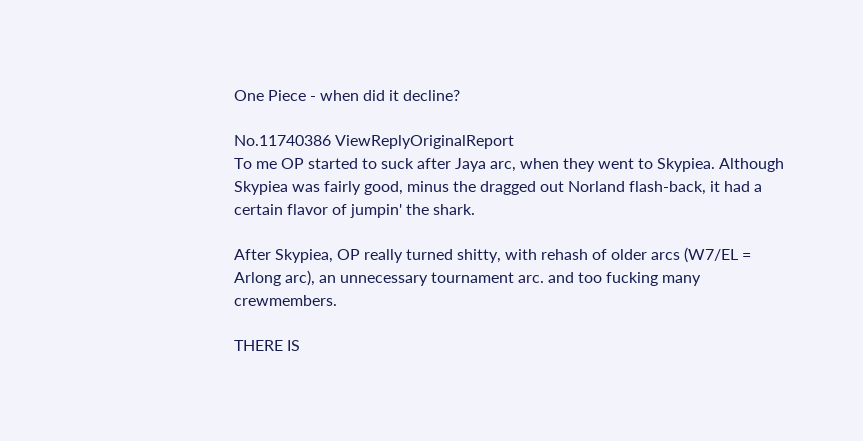One Piece - when did it decline?

No.11740386 ViewReplyOriginalReport
To me OP started to suck after Jaya arc, when they went to Skypiea. Although Skypiea was fairly good, minus the dragged out Norland flash-back, it had a certain flavor of jumpin' the shark.

After Skypiea, OP really turned shitty, with rehash of older arcs (W7/EL = Arlong arc), an unnecessary tournament arc. and too fucking many crewmembers.

THERE IS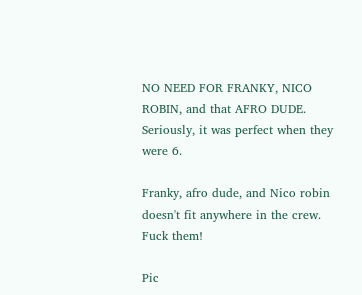NO NEED FOR FRANKY, NICO ROBIN, and that AFRO DUDE. Seriously, it was perfect when they were 6.

Franky, afro dude, and Nico robin doesn't fit anywhere in the crew. Fuck them!

Pic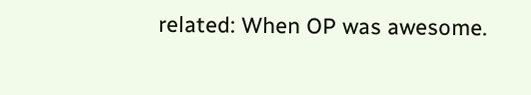related: When OP was awesome.